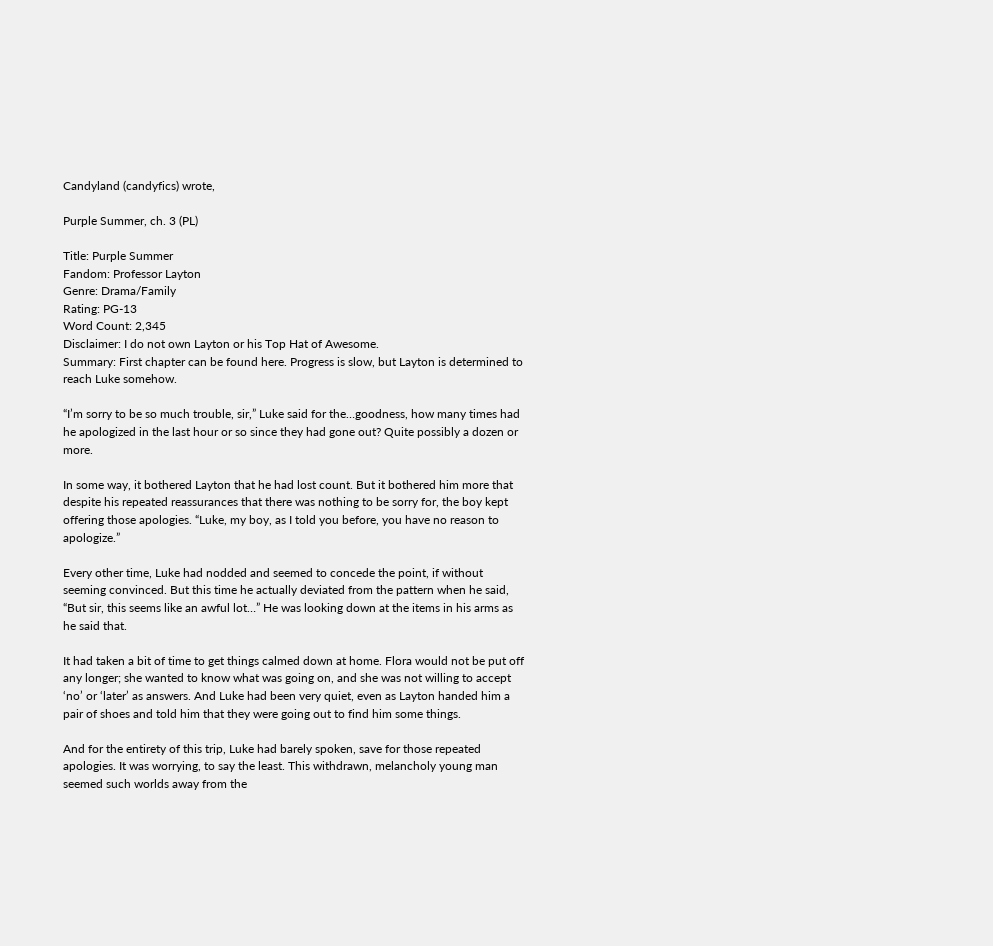Candyland (candyfics) wrote,

Purple Summer, ch. 3 (PL)

Title: Purple Summer
Fandom: Professor Layton
Genre: Drama/Family
Rating: PG-13
Word Count: 2,345
Disclaimer: I do not own Layton or his Top Hat of Awesome.
Summary: First chapter can be found here. Progress is slow, but Layton is determined to reach Luke somehow.

“I’m sorry to be so much trouble, sir,” Luke said for the…goodness, how many times had he apologized in the last hour or so since they had gone out? Quite possibly a dozen or more.

In some way, it bothered Layton that he had lost count. But it bothered him more that despite his repeated reassurances that there was nothing to be sorry for, the boy kept offering those apologies. “Luke, my boy, as I told you before, you have no reason to apologize.”

Every other time, Luke had nodded and seemed to concede the point, if without seeming convinced. But this time he actually deviated from the pattern when he said, “But sir, this seems like an awful lot…” He was looking down at the items in his arms as he said that.

It had taken a bit of time to get things calmed down at home. Flora would not be put off any longer; she wanted to know what was going on, and she was not willing to accept ‘no’ or ‘later’ as answers. And Luke had been very quiet, even as Layton handed him a pair of shoes and told him that they were going out to find him some things.

And for the entirety of this trip, Luke had barely spoken, save for those repeated apologies. It was worrying, to say the least. This withdrawn, melancholy young man seemed such worlds away from the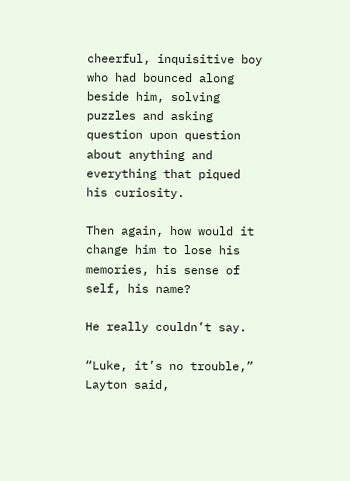cheerful, inquisitive boy who had bounced along beside him, solving puzzles and asking question upon question about anything and everything that piqued his curiosity.

Then again, how would it change him to lose his memories, his sense of self, his name?

He really couldn’t say.

“Luke, it’s no trouble,” Layton said,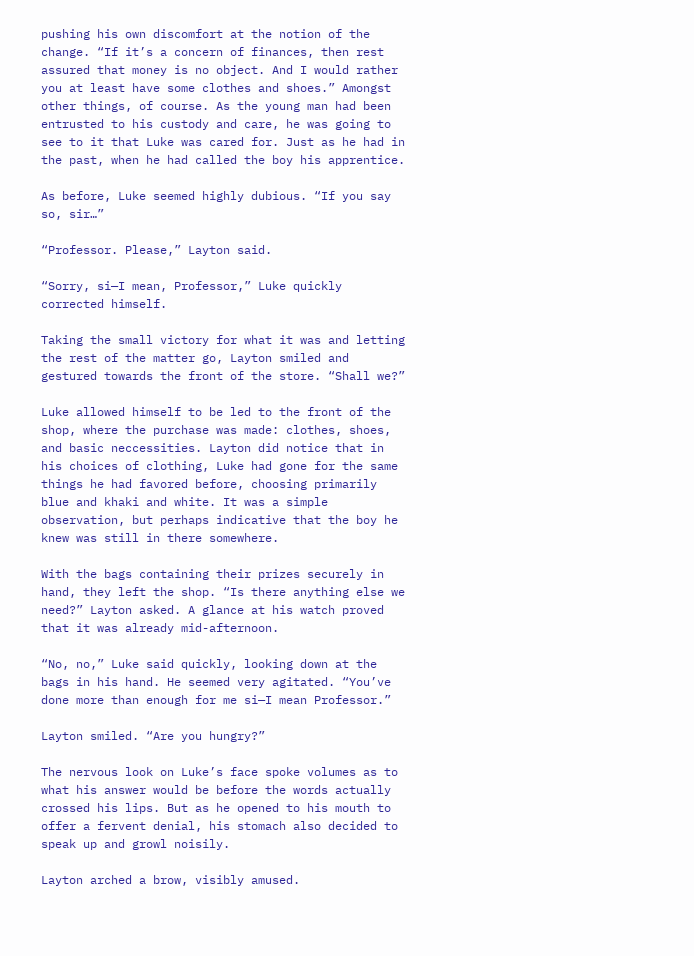pushing his own discomfort at the notion of the change. “If it’s a concern of finances, then rest assured that money is no object. And I would rather you at least have some clothes and shoes.” Amongst other things, of course. As the young man had been entrusted to his custody and care, he was going to see to it that Luke was cared for. Just as he had in the past, when he had called the boy his apprentice.

As before, Luke seemed highly dubious. “If you say so, sir…”

“Professor. Please,” Layton said.

“Sorry, si—I mean, Professor,” Luke quickly corrected himself.

Taking the small victory for what it was and letting the rest of the matter go, Layton smiled and gestured towards the front of the store. “Shall we?”

Luke allowed himself to be led to the front of the shop, where the purchase was made: clothes, shoes, and basic neccessities. Layton did notice that in his choices of clothing, Luke had gone for the same things he had favored before, choosing primarily blue and khaki and white. It was a simple observation, but perhaps indicative that the boy he knew was still in there somewhere.

With the bags containing their prizes securely in hand, they left the shop. “Is there anything else we need?” Layton asked. A glance at his watch proved that it was already mid-afternoon.

“No, no,” Luke said quickly, looking down at the bags in his hand. He seemed very agitated. “You’ve done more than enough for me si—I mean Professor.”

Layton smiled. “Are you hungry?”

The nervous look on Luke’s face spoke volumes as to what his answer would be before the words actually crossed his lips. But as he opened to his mouth to offer a fervent denial, his stomach also decided to speak up and growl noisily.

Layton arched a brow, visibly amused.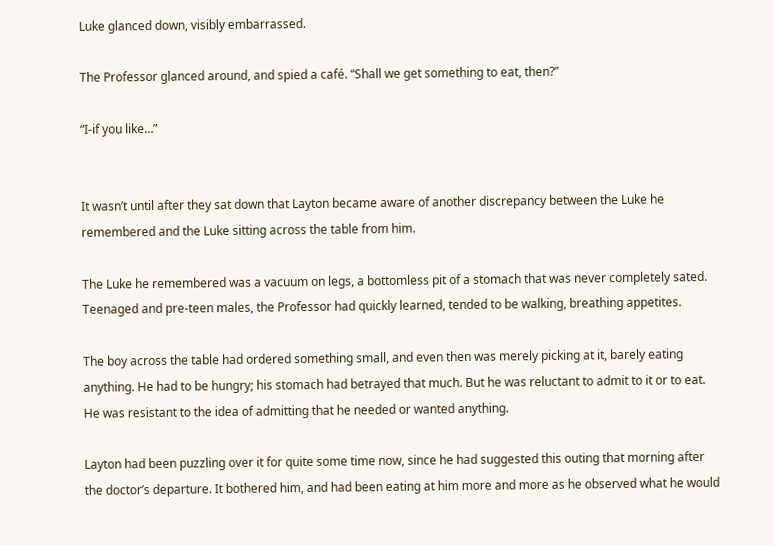Luke glanced down, visibly embarrassed.

The Professor glanced around, and spied a café. “Shall we get something to eat, then?”

“I-if you like…”


It wasn’t until after they sat down that Layton became aware of another discrepancy between the Luke he remembered and the Luke sitting across the table from him.

The Luke he remembered was a vacuum on legs, a bottomless pit of a stomach that was never completely sated. Teenaged and pre-teen males, the Professor had quickly learned, tended to be walking, breathing appetites.

The boy across the table had ordered something small, and even then was merely picking at it, barely eating anything. He had to be hungry; his stomach had betrayed that much. But he was reluctant to admit to it or to eat. He was resistant to the idea of admitting that he needed or wanted anything.

Layton had been puzzling over it for quite some time now, since he had suggested this outing that morning after the doctor’s departure. It bothered him, and had been eating at him more and more as he observed what he would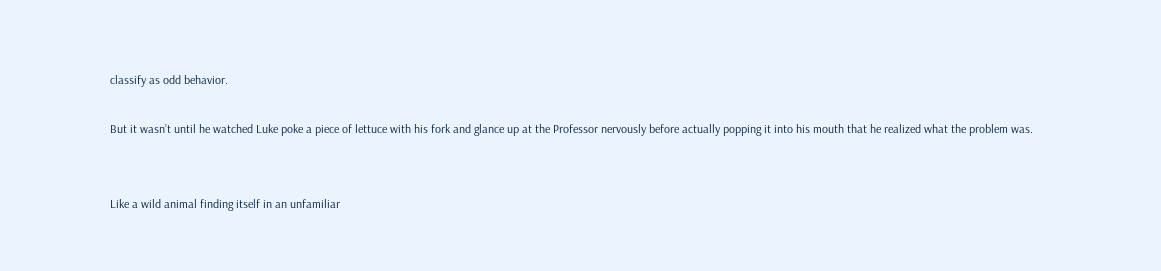classify as odd behavior.

But it wasn’t until he watched Luke poke a piece of lettuce with his fork and glance up at the Professor nervously before actually popping it into his mouth that he realized what the problem was.


Like a wild animal finding itself in an unfamiliar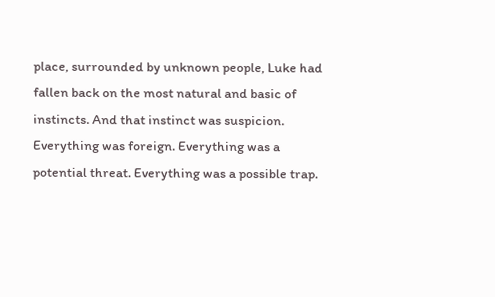place, surrounded by unknown people, Luke had fallen back on the most natural and basic of instincts. And that instinct was suspicion. Everything was foreign. Everything was a potential threat. Everything was a possible trap.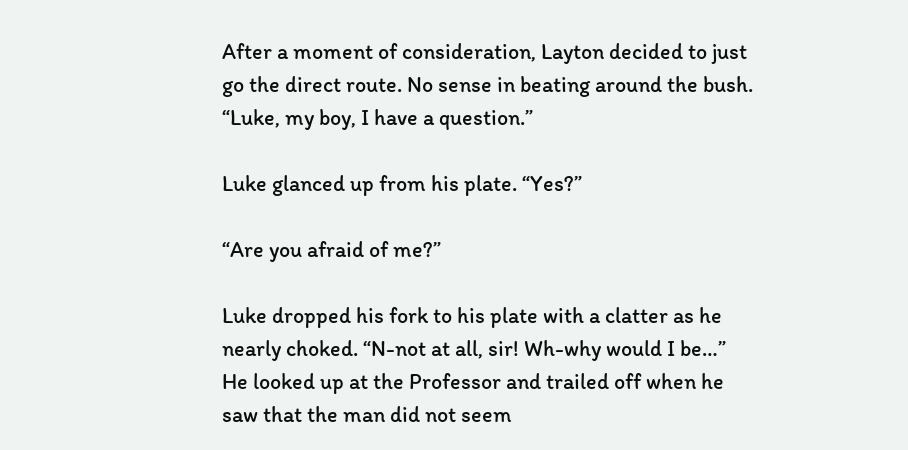After a moment of consideration, Layton decided to just go the direct route. No sense in beating around the bush. “Luke, my boy, I have a question.”

Luke glanced up from his plate. “Yes?”

“Are you afraid of me?”

Luke dropped his fork to his plate with a clatter as he nearly choked. “N-not at all, sir! Wh-why would I be…” He looked up at the Professor and trailed off when he saw that the man did not seem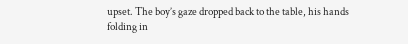upset. The boy’s gaze dropped back to the table, his hands folding in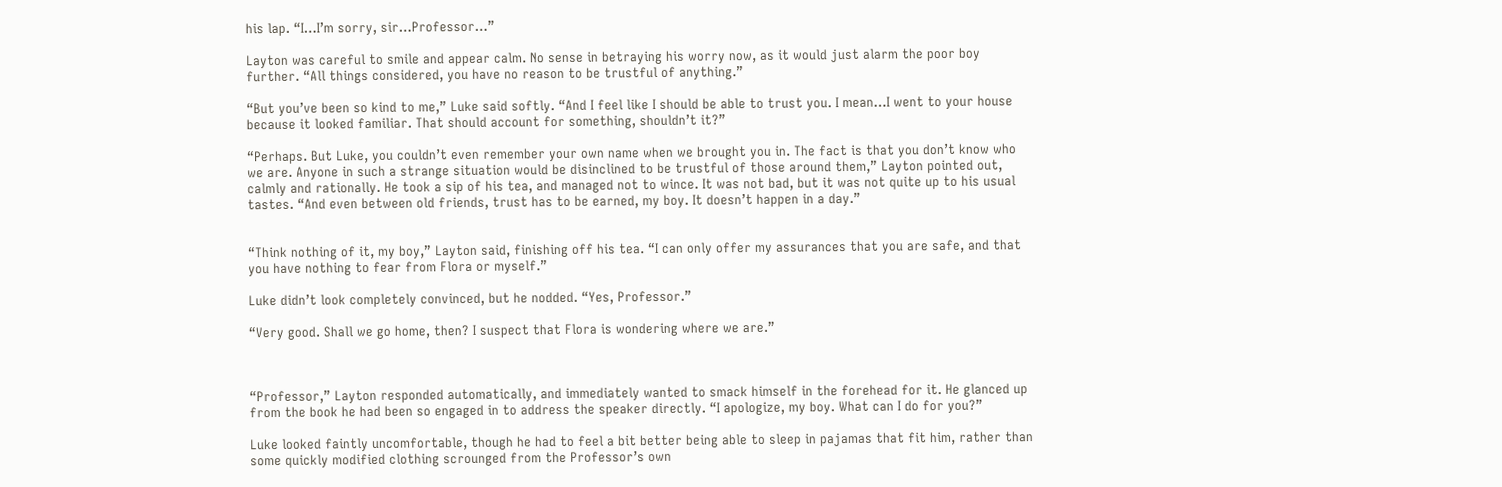his lap. “I…I’m sorry, sir…Professor…”

Layton was careful to smile and appear calm. No sense in betraying his worry now, as it would just alarm the poor boy further. “All things considered, you have no reason to be trustful of anything.”

“But you’ve been so kind to me,” Luke said softly. “And I feel like I should be able to trust you. I mean…I went to your house because it looked familiar. That should account for something, shouldn’t it?”

“Perhaps. But Luke, you couldn’t even remember your own name when we brought you in. The fact is that you don’t know who we are. Anyone in such a strange situation would be disinclined to be trustful of those around them,” Layton pointed out, calmly and rationally. He took a sip of his tea, and managed not to wince. It was not bad, but it was not quite up to his usual tastes. “And even between old friends, trust has to be earned, my boy. It doesn’t happen in a day.”


“Think nothing of it, my boy,” Layton said, finishing off his tea. “I can only offer my assurances that you are safe, and that you have nothing to fear from Flora or myself.”

Luke didn’t look completely convinced, but he nodded. “Yes, Professor.”

“Very good. Shall we go home, then? I suspect that Flora is wondering where we are.”



“Professor,” Layton responded automatically, and immediately wanted to smack himself in the forehead for it. He glanced up from the book he had been so engaged in to address the speaker directly. “I apologize, my boy. What can I do for you?”

Luke looked faintly uncomfortable, though he had to feel a bit better being able to sleep in pajamas that fit him, rather than some quickly modified clothing scrounged from the Professor’s own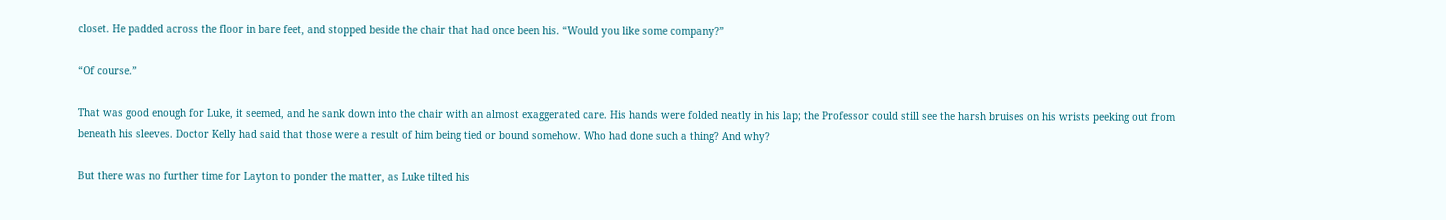closet. He padded across the floor in bare feet, and stopped beside the chair that had once been his. “Would you like some company?”

“Of course.”

That was good enough for Luke, it seemed, and he sank down into the chair with an almost exaggerated care. His hands were folded neatly in his lap; the Professor could still see the harsh bruises on his wrists peeking out from beneath his sleeves. Doctor Kelly had said that those were a result of him being tied or bound somehow. Who had done such a thing? And why?

But there was no further time for Layton to ponder the matter, as Luke tilted his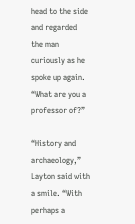head to the side and regarded the man curiously as he spoke up again. “What are you a professor of?”

“History and archaeology,” Layton said with a smile. “With perhaps a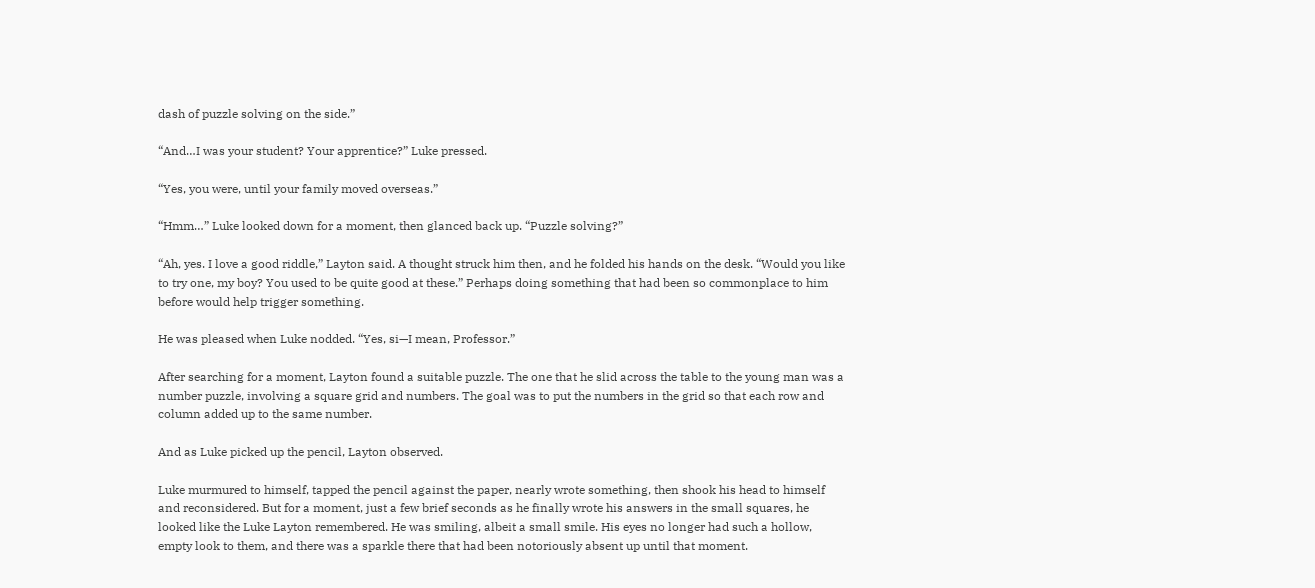dash of puzzle solving on the side.”

“And…I was your student? Your apprentice?” Luke pressed.

“Yes, you were, until your family moved overseas.”

“Hmm…” Luke looked down for a moment, then glanced back up. “Puzzle solving?”

“Ah, yes. I love a good riddle,” Layton said. A thought struck him then, and he folded his hands on the desk. “Would you like to try one, my boy? You used to be quite good at these.” Perhaps doing something that had been so commonplace to him before would help trigger something.

He was pleased when Luke nodded. “Yes, si—I mean, Professor.”

After searching for a moment, Layton found a suitable puzzle. The one that he slid across the table to the young man was a number puzzle, involving a square grid and numbers. The goal was to put the numbers in the grid so that each row and column added up to the same number.

And as Luke picked up the pencil, Layton observed.

Luke murmured to himself, tapped the pencil against the paper, nearly wrote something, then shook his head to himself and reconsidered. But for a moment, just a few brief seconds as he finally wrote his answers in the small squares, he looked like the Luke Layton remembered. He was smiling, albeit a small smile. His eyes no longer had such a hollow, empty look to them, and there was a sparkle there that had been notoriously absent up until that moment.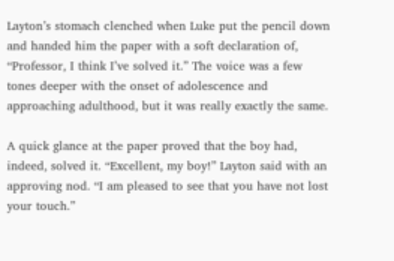Layton’s stomach clenched when Luke put the pencil down and handed him the paper with a soft declaration of, “Professor, I think I’ve solved it.” The voice was a few tones deeper with the onset of adolescence and approaching adulthood, but it was really exactly the same.

A quick glance at the paper proved that the boy had, indeed, solved it. “Excellent, my boy!” Layton said with an approving nod. “I am pleased to see that you have not lost your touch.”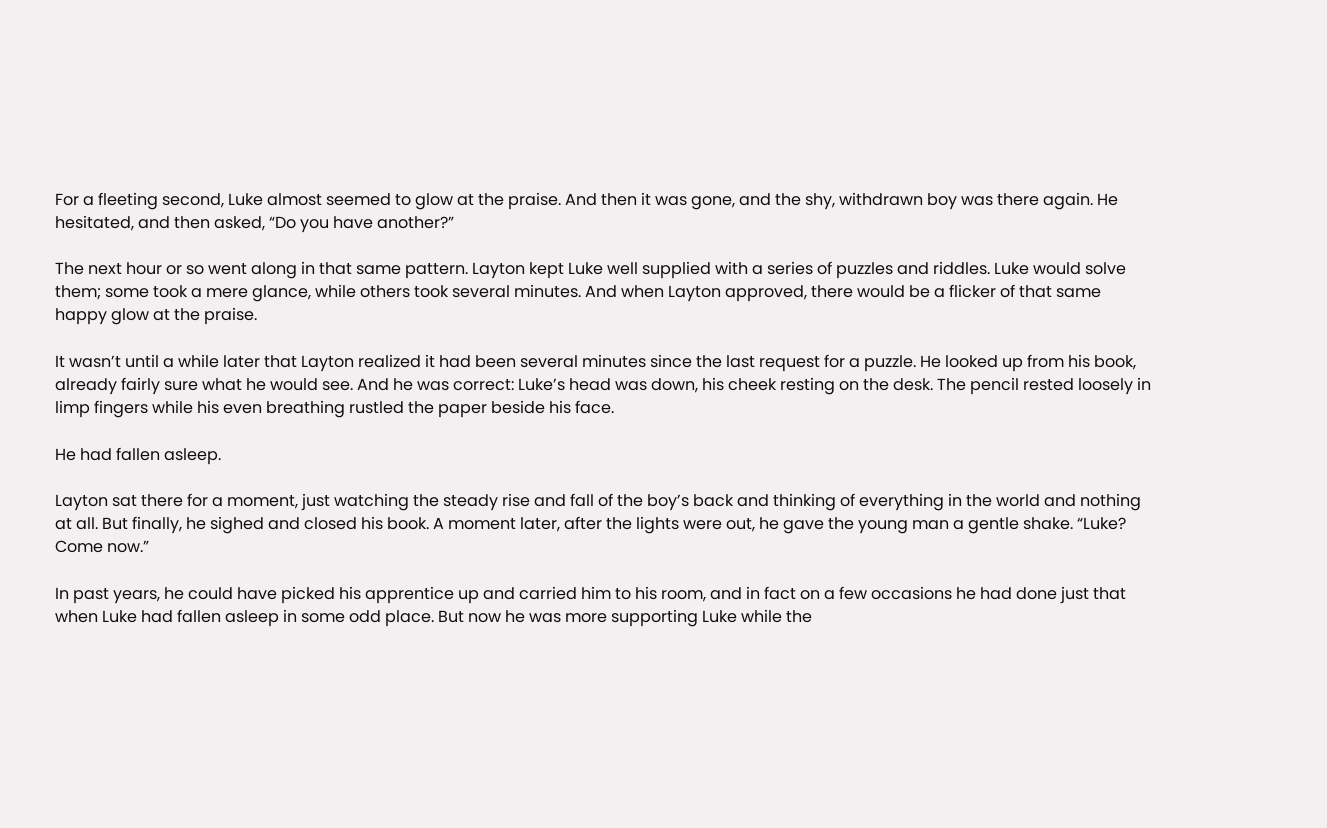For a fleeting second, Luke almost seemed to glow at the praise. And then it was gone, and the shy, withdrawn boy was there again. He hesitated, and then asked, “Do you have another?”

The next hour or so went along in that same pattern. Layton kept Luke well supplied with a series of puzzles and riddles. Luke would solve them; some took a mere glance, while others took several minutes. And when Layton approved, there would be a flicker of that same happy glow at the praise.

It wasn’t until a while later that Layton realized it had been several minutes since the last request for a puzzle. He looked up from his book, already fairly sure what he would see. And he was correct: Luke’s head was down, his cheek resting on the desk. The pencil rested loosely in limp fingers while his even breathing rustled the paper beside his face.

He had fallen asleep.

Layton sat there for a moment, just watching the steady rise and fall of the boy’s back and thinking of everything in the world and nothing at all. But finally, he sighed and closed his book. A moment later, after the lights were out, he gave the young man a gentle shake. “Luke? Come now.”

In past years, he could have picked his apprentice up and carried him to his room, and in fact on a few occasions he had done just that when Luke had fallen asleep in some odd place. But now he was more supporting Luke while the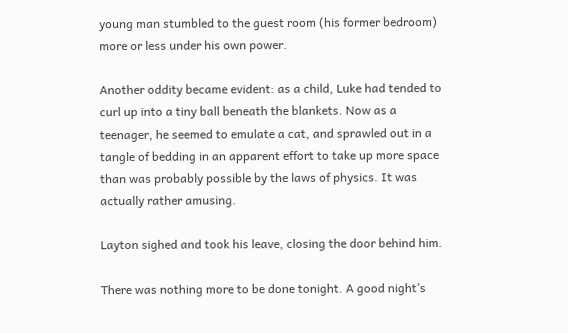young man stumbled to the guest room (his former bedroom) more or less under his own power.

Another oddity became evident: as a child, Luke had tended to curl up into a tiny ball beneath the blankets. Now as a teenager, he seemed to emulate a cat, and sprawled out in a tangle of bedding in an apparent effort to take up more space than was probably possible by the laws of physics. It was actually rather amusing.

Layton sighed and took his leave, closing the door behind him.

There was nothing more to be done tonight. A good night’s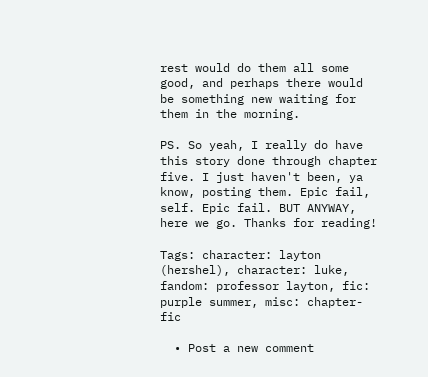rest would do them all some good, and perhaps there would be something new waiting for them in the morning.

PS. So yeah, I really do have this story done through chapter five. I just haven't been, ya know, posting them. Epic fail, self. Epic fail. BUT ANYWAY, here we go. Thanks for reading!

Tags: character: layton (hershel), character: luke, fandom: professor layton, fic: purple summer, misc: chapter-fic

  • Post a new comment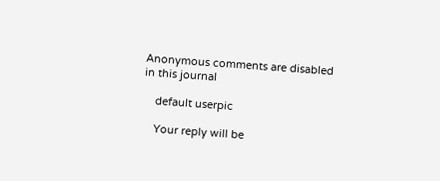Anonymous comments are disabled in this journal

    default userpic

    Your reply will be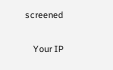screened

    Your IP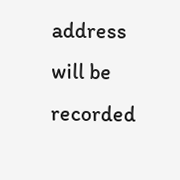address will be recorded